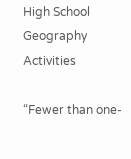High School Geography Activities

“Fewer than one-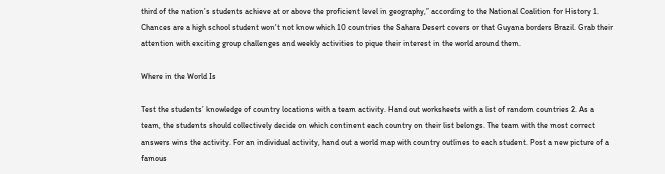third of the nation’s students achieve at or above the proficient level in geography,” according to the National Coalition for History 1. Chances are a high school student won't not know which 10 countries the Sahara Desert covers or that Guyana borders Brazil. Grab their attention with exciting group challenges and weekly activities to pique their interest in the world around them.

Where in the World Is

Test the students’ knowledge of country locations with a team activity. Hand out worksheets with a list of random countries 2. As a team, the students should collectively decide on which continent each country on their list belongs. The team with the most correct answers wins the activity. For an individual activity, hand out a world map with country outlines to each student. Post a new picture of a famous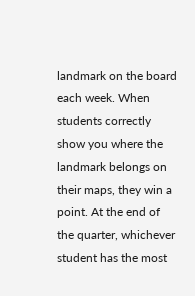landmark on the board each week. When students correctly show you where the landmark belongs on their maps, they win a point. At the end of the quarter, whichever student has the most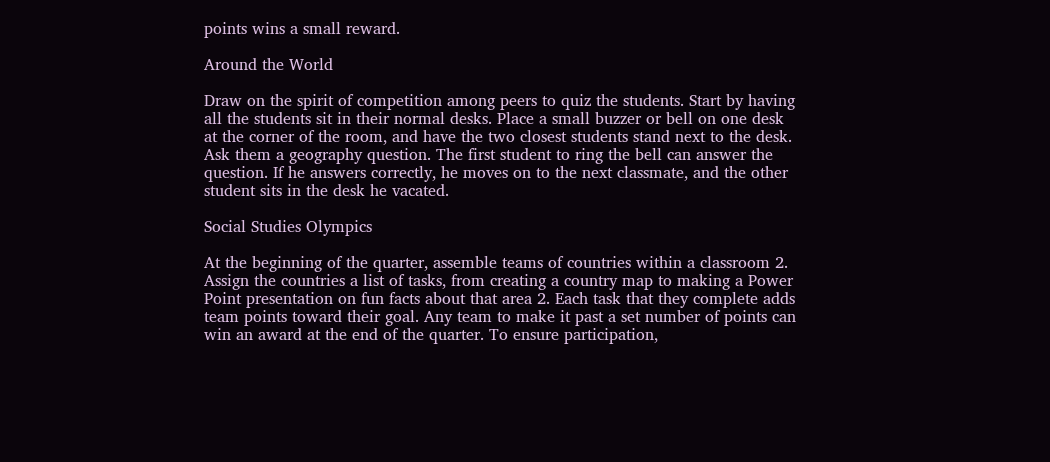points wins a small reward.

Around the World

Draw on the spirit of competition among peers to quiz the students. Start by having all the students sit in their normal desks. Place a small buzzer or bell on one desk at the corner of the room, and have the two closest students stand next to the desk. Ask them a geography question. The first student to ring the bell can answer the question. If he answers correctly, he moves on to the next classmate, and the other student sits in the desk he vacated.

Social Studies Olympics

At the beginning of the quarter, assemble teams of countries within a classroom 2. Assign the countries a list of tasks, from creating a country map to making a Power Point presentation on fun facts about that area 2. Each task that they complete adds team points toward their goal. Any team to make it past a set number of points can win an award at the end of the quarter. To ensure participation,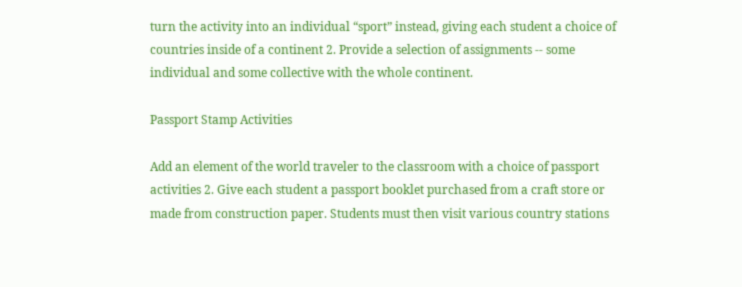turn the activity into an individual “sport” instead, giving each student a choice of countries inside of a continent 2. Provide a selection of assignments -- some individual and some collective with the whole continent.

Passport Stamp Activities

Add an element of the world traveler to the classroom with a choice of passport activities 2. Give each student a passport booklet purchased from a craft store or made from construction paper. Students must then visit various country stations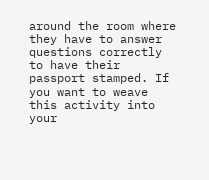around the room where they have to answer questions correctly to have their passport stamped. If you want to weave this activity into your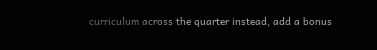curriculum across the quarter instead, add a bonus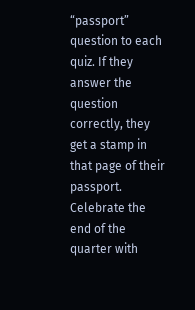“passport” question to each quiz. If they answer the question correctly, they get a stamp in that page of their passport. Celebrate the end of the quarter with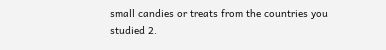small candies or treats from the countries you studied 2.